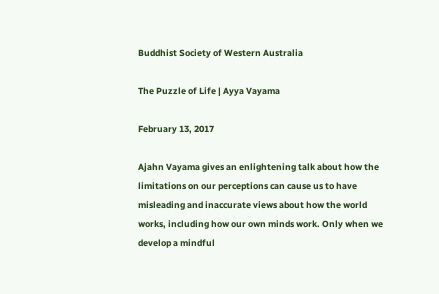Buddhist Society of Western Australia

The Puzzle of Life | Ayya Vayama

February 13, 2017

Ajahn Vayama gives an enlightening talk about how the limitations on our perceptions can cause us to have misleading and inaccurate views about how the world works, including how our own minds work. Only when we develop a mindful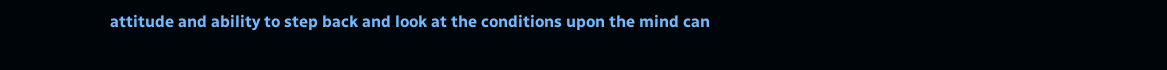attitude and ability to step back and look at the conditions upon the mind can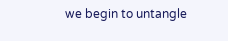we begin to untangle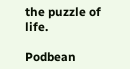the puzzle of life.

Podbean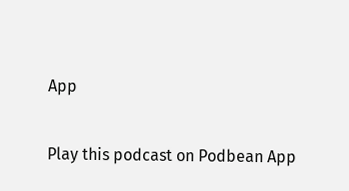App

Play this podcast on Podbean App